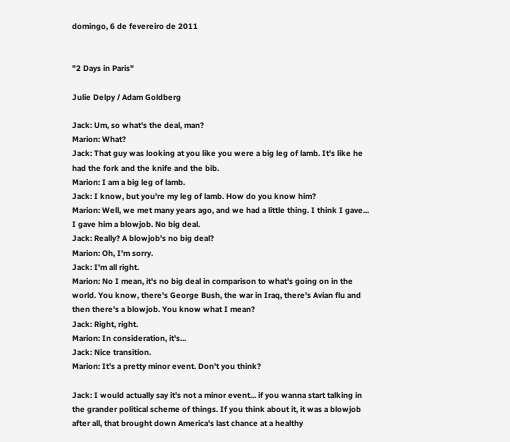domingo, 6 de fevereiro de 2011


"2 Days in Paris"

Julie Delpy / Adam Goldberg

Jack: Um, so what's the deal, man?
Marion: What?
Jack: That guy was looking at you like you were a big leg of lamb. It's like he had the fork and the knife and the bib.
Marion: I am a big leg of lamb.
Jack: I know, but you're my leg of lamb. How do you know him?
Marion: Well, we met many years ago, and we had a little thing. I think I gave... I gave him a blowjob. No big deal.
Jack: Really? A blowjob's no big deal?
Marion: Oh, I'm sorry.
Jack: I'm all right.
Marion: No I mean, it's no big deal in comparison to what's going on in the world. You know, there's George Bush, the war in Iraq, there's Avian flu and then there's a blowjob. You know what I mean?
Jack: Right, right.
Marion: In consideration, it's...
Jack: Nice transition.
Marion: It's a pretty minor event. Don't you think?

Jack: I would actually say it's not a minor event... if you wanna start talking in the grander political scheme of things. If you think about it, it was a blowjob after all, that brought down America's last chance at a healthy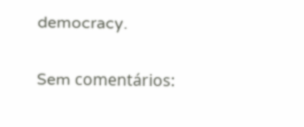democracy.

Sem comentários: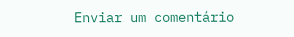Enviar um comentário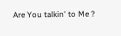Are You talkin' to Me ?